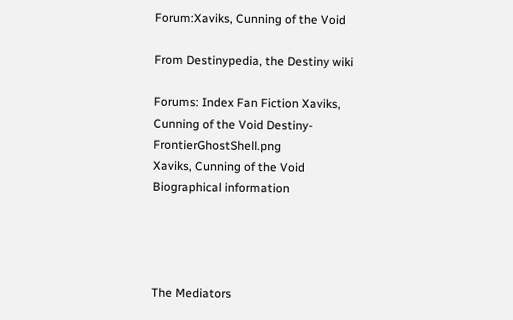Forum:Xaviks, Cunning of the Void

From Destinypedia, the Destiny wiki

Forums: Index Fan Fiction Xaviks, Cunning of the Void Destiny-FrontierGhostShell.png
Xaviks, Cunning of the Void
Biographical information




The Mediators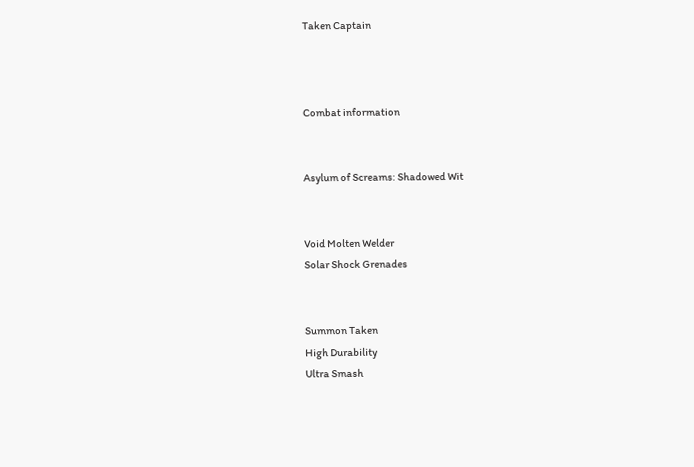Taken Captain



Combat information


Asylum of Screams: Shadowed Wit


Void Molten Welder
Solar Shock Grenades


Summon Taken
High Durability
Ultra Smash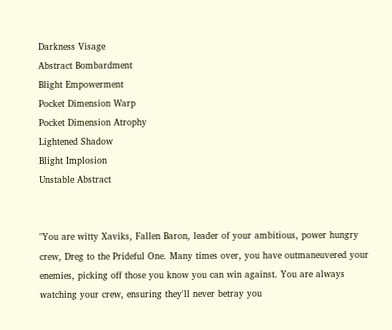Darkness Visage
Abstract Bombardment
Blight Empowerment
Pocket Dimension Warp
Pocket Dimension Atrophy
Lightened Shadow
Blight Implosion
Unstable Abstract


"You are witty Xaviks, Fallen Baron, leader of your ambitious, power hungry crew, Dreg to the Prideful One. Many times over, you have outmaneuvered your enemies, picking off those you know you can win against. You are always watching your crew, ensuring they'll never betray you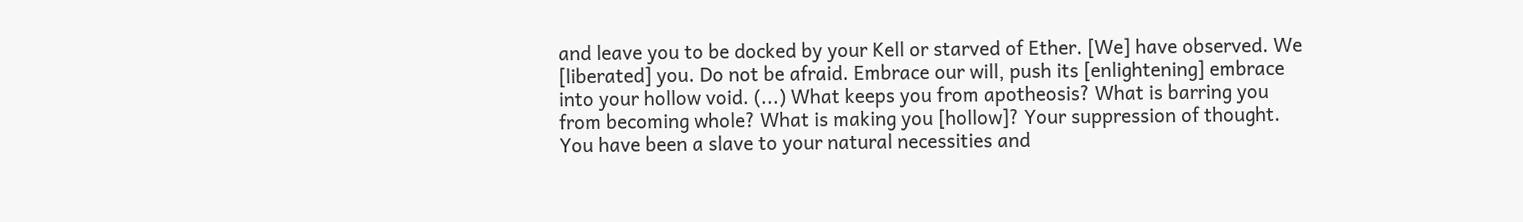and leave you to be docked by your Kell or starved of Ether. [We] have observed. We [liberated] you. Do not be afraid. Embrace our will, push its [enlightening] embrace into your hollow void. (...) What keeps you from apotheosis? What is barring you from becoming whole? What is making you [hollow]? Your suppression of thought. You have been a slave to your natural necessities and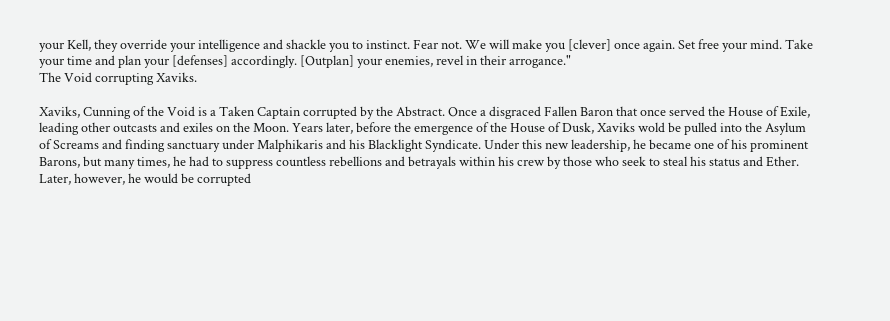your Kell, they override your intelligence and shackle you to instinct. Fear not. We will make you [clever] once again. Set free your mind. Take your time and plan your [defenses] accordingly. [Outplan] your enemies, revel in their arrogance."
The Void corrupting Xaviks.

Xaviks, Cunning of the Void is a Taken Captain corrupted by the Abstract. Once a disgraced Fallen Baron that once served the House of Exile, leading other outcasts and exiles on the Moon. Years later, before the emergence of the House of Dusk, Xaviks wold be pulled into the Asylum of Screams and finding sanctuary under Malphikaris and his Blacklight Syndicate. Under this new leadership, he became one of his prominent Barons, but many times, he had to suppress countless rebellions and betrayals within his crew by those who seek to steal his status and Ether. Later, however, he would be corrupted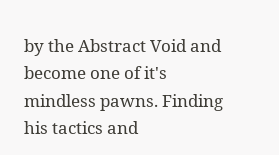by the Abstract Void and become one of it's mindless pawns. Finding his tactics and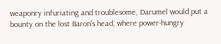weaponry infuriating and troublesome, Darumel would put a bounty on the lost Baron's head, where power-hungry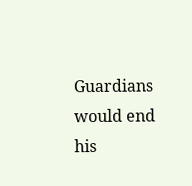Guardians would end his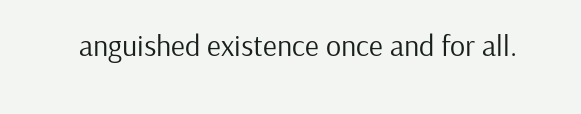anguished existence once and for all.